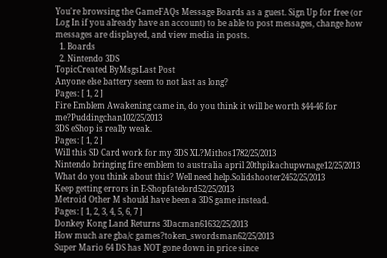You're browsing the GameFAQs Message Boards as a guest. Sign Up for free (or Log In if you already have an account) to be able to post messages, change how messages are displayed, and view media in posts.
  1. Boards
  2. Nintendo 3DS
TopicCreated ByMsgsLast Post
Anyone else battery seem to not last as long?
Pages: [ 1, 2 ]
Fire Emblem Awakening came in, do you think it will be worth $44-46 for me?Puddingchan102/25/2013
3DS eShop is really weak.
Pages: [ 1, 2 ]
Will this SD Card work for my 3DS XL?Mithos1782/25/2013
Nintendo bringing fire emblem to australia april 20thpikachupwnage12/25/2013
What do you think about this? Well need help.Solidshooter2452/25/2013
Keep getting errors in E-Shopfatelord52/25/2013
Metroid Other M should have been a 3DS game instead.
Pages: [ 1, 2, 3, 4, 5, 6, 7 ]
Donkey Kong Land Returns 3Dacman61632/25/2013
How much are gba/c games?token_swordsman62/25/2013
Super Mario 64 DS has NOT gone down in price since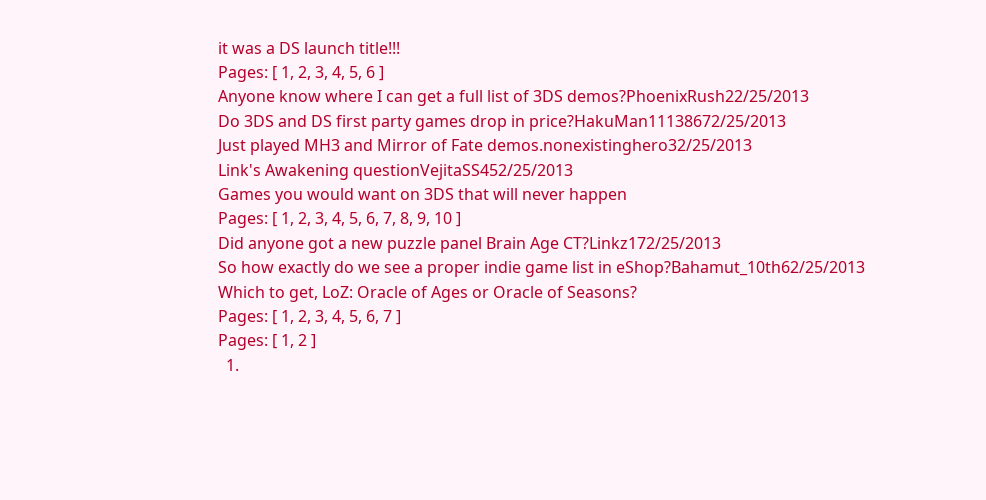it was a DS launch title!!!
Pages: [ 1, 2, 3, 4, 5, 6 ]
Anyone know where I can get a full list of 3DS demos?PhoenixRush22/25/2013
Do 3DS and DS first party games drop in price?HakuMan11138672/25/2013
Just played MH3 and Mirror of Fate demos.nonexistinghero32/25/2013
Link's Awakening questionVejitaSS452/25/2013
Games you would want on 3DS that will never happen
Pages: [ 1, 2, 3, 4, 5, 6, 7, 8, 9, 10 ]
Did anyone got a new puzzle panel Brain Age CT?Linkz172/25/2013
So how exactly do we see a proper indie game list in eShop?Bahamut_10th62/25/2013
Which to get, LoZ: Oracle of Ages or Oracle of Seasons?
Pages: [ 1, 2, 3, 4, 5, 6, 7 ]
Pages: [ 1, 2 ]
  1.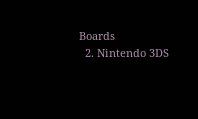Boards
  2. Nintendo 3DS